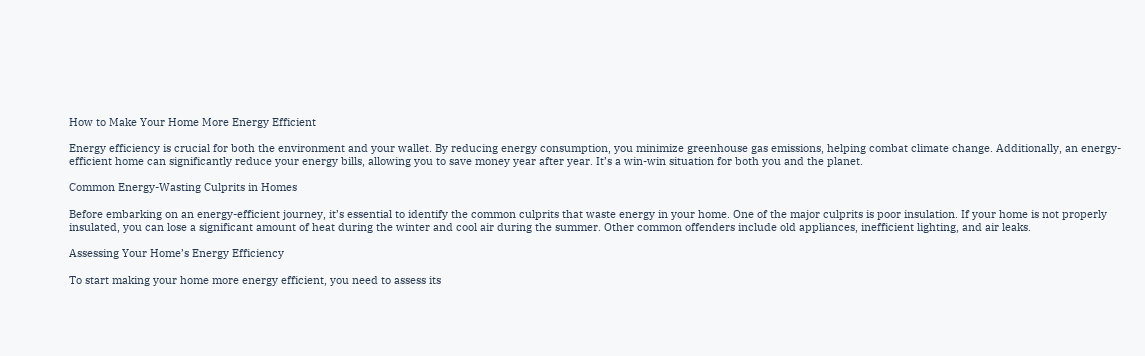How to Make Your Home More Energy Efficient

Energy efficiency is crucial for both the environment and your wallet. By reducing energy consumption, you minimize greenhouse gas emissions, helping combat climate change. Additionally, an energy-efficient home can significantly reduce your energy bills, allowing you to save money year after year. It’s a win-win situation for both you and the planet.

Common Energy-Wasting Culprits in Homes

Before embarking on an energy-efficient journey, it’s essential to identify the common culprits that waste energy in your home. One of the major culprits is poor insulation. If your home is not properly insulated, you can lose a significant amount of heat during the winter and cool air during the summer. Other common offenders include old appliances, inefficient lighting, and air leaks.

Assessing Your Home’s Energy Efficiency

To start making your home more energy efficient, you need to assess its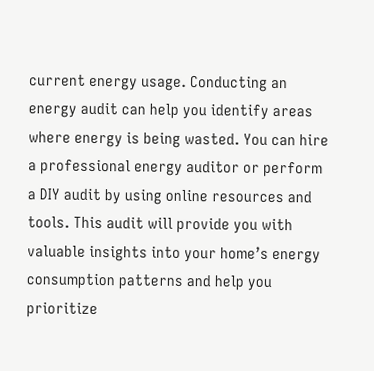current energy usage. Conducting an energy audit can help you identify areas where energy is being wasted. You can hire a professional energy auditor or perform a DIY audit by using online resources and tools. This audit will provide you with valuable insights into your home’s energy consumption patterns and help you prioritize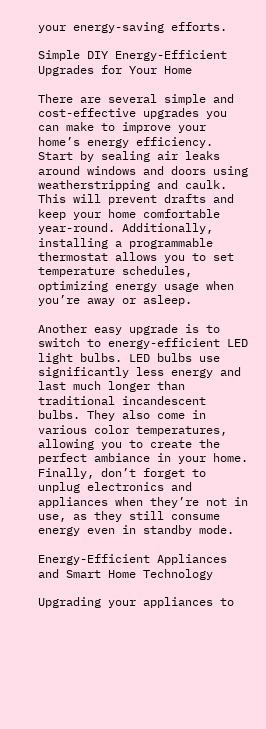your energy-saving efforts.

Simple DIY Energy-Efficient Upgrades for Your Home

There are several simple and cost-effective upgrades you can make to improve your home’s energy efficiency. Start by sealing air leaks around windows and doors using weatherstripping and caulk. This will prevent drafts and keep your home comfortable year-round. Additionally, installing a programmable thermostat allows you to set temperature schedules, optimizing energy usage when you’re away or asleep.

Another easy upgrade is to switch to energy-efficient LED light bulbs. LED bulbs use significantly less energy and last much longer than traditional incandescent bulbs. They also come in various color temperatures, allowing you to create the perfect ambiance in your home. Finally, don’t forget to unplug electronics and appliances when they’re not in use, as they still consume energy even in standby mode.

Energy-Efficient Appliances and Smart Home Technology

Upgrading your appliances to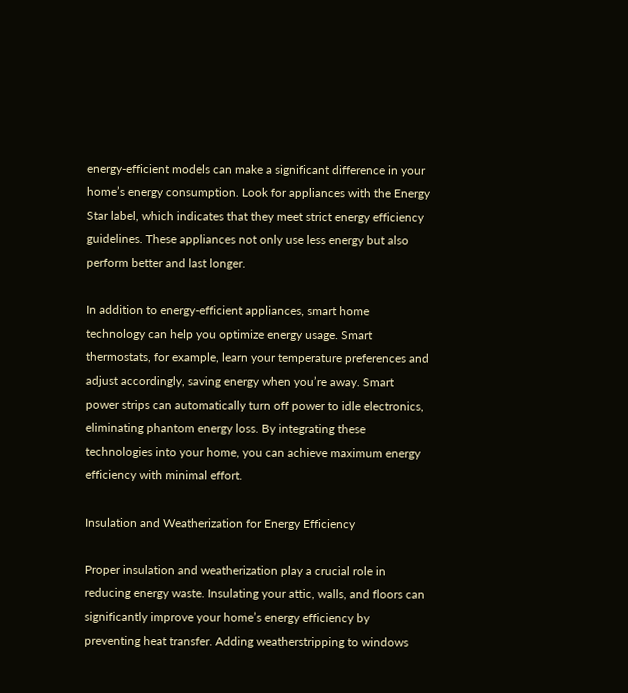energy-efficient models can make a significant difference in your home’s energy consumption. Look for appliances with the Energy Star label, which indicates that they meet strict energy efficiency guidelines. These appliances not only use less energy but also perform better and last longer.

In addition to energy-efficient appliances, smart home technology can help you optimize energy usage. Smart thermostats, for example, learn your temperature preferences and adjust accordingly, saving energy when you’re away. Smart power strips can automatically turn off power to idle electronics, eliminating phantom energy loss. By integrating these technologies into your home, you can achieve maximum energy efficiency with minimal effort.

Insulation and Weatherization for Energy Efficiency

Proper insulation and weatherization play a crucial role in reducing energy waste. Insulating your attic, walls, and floors can significantly improve your home’s energy efficiency by preventing heat transfer. Adding weatherstripping to windows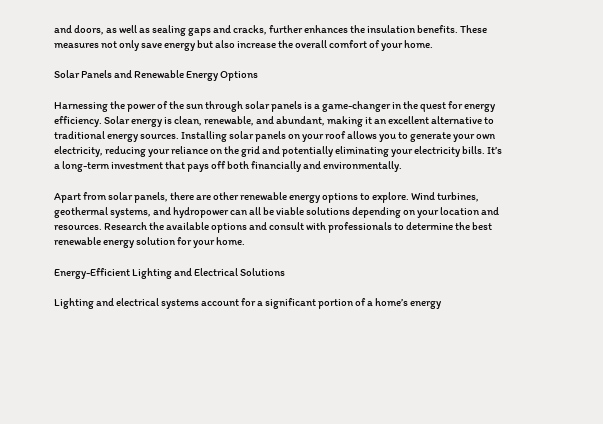and doors, as well as sealing gaps and cracks, further enhances the insulation benefits. These measures not only save energy but also increase the overall comfort of your home.

Solar Panels and Renewable Energy Options

Harnessing the power of the sun through solar panels is a game-changer in the quest for energy efficiency. Solar energy is clean, renewable, and abundant, making it an excellent alternative to traditional energy sources. Installing solar panels on your roof allows you to generate your own electricity, reducing your reliance on the grid and potentially eliminating your electricity bills. It’s a long-term investment that pays off both financially and environmentally.

Apart from solar panels, there are other renewable energy options to explore. Wind turbines, geothermal systems, and hydropower can all be viable solutions depending on your location and resources. Research the available options and consult with professionals to determine the best renewable energy solution for your home.

Energy-Efficient Lighting and Electrical Solutions

Lighting and electrical systems account for a significant portion of a home’s energy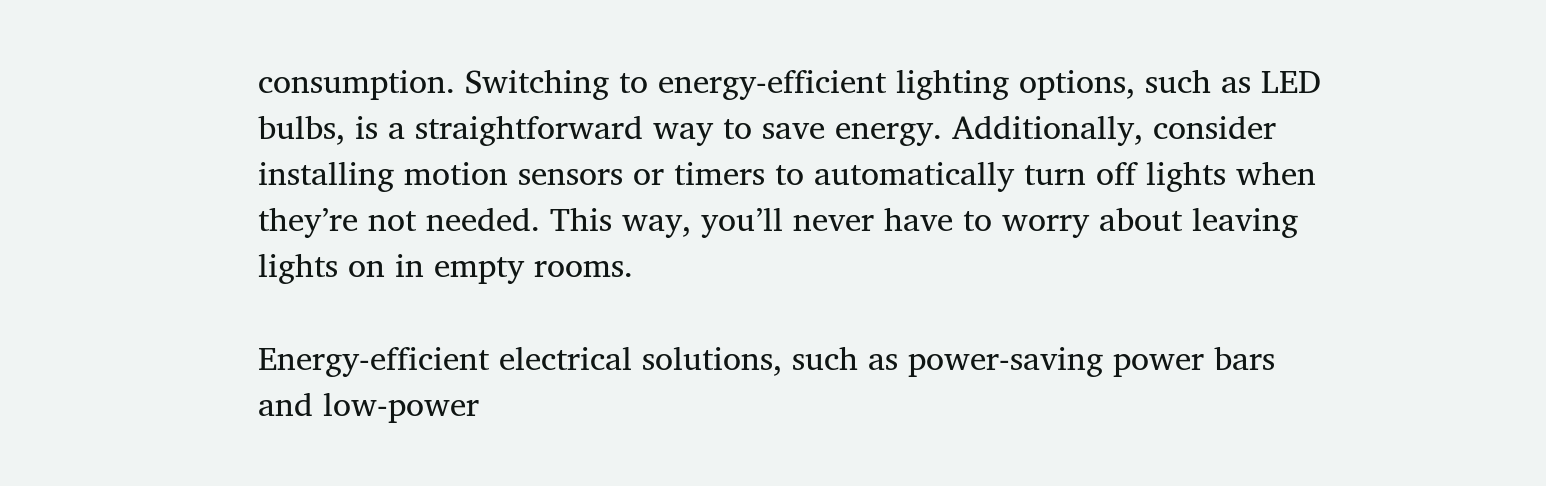consumption. Switching to energy-efficient lighting options, such as LED bulbs, is a straightforward way to save energy. Additionally, consider installing motion sensors or timers to automatically turn off lights when they’re not needed. This way, you’ll never have to worry about leaving lights on in empty rooms.

Energy-efficient electrical solutions, such as power-saving power bars and low-power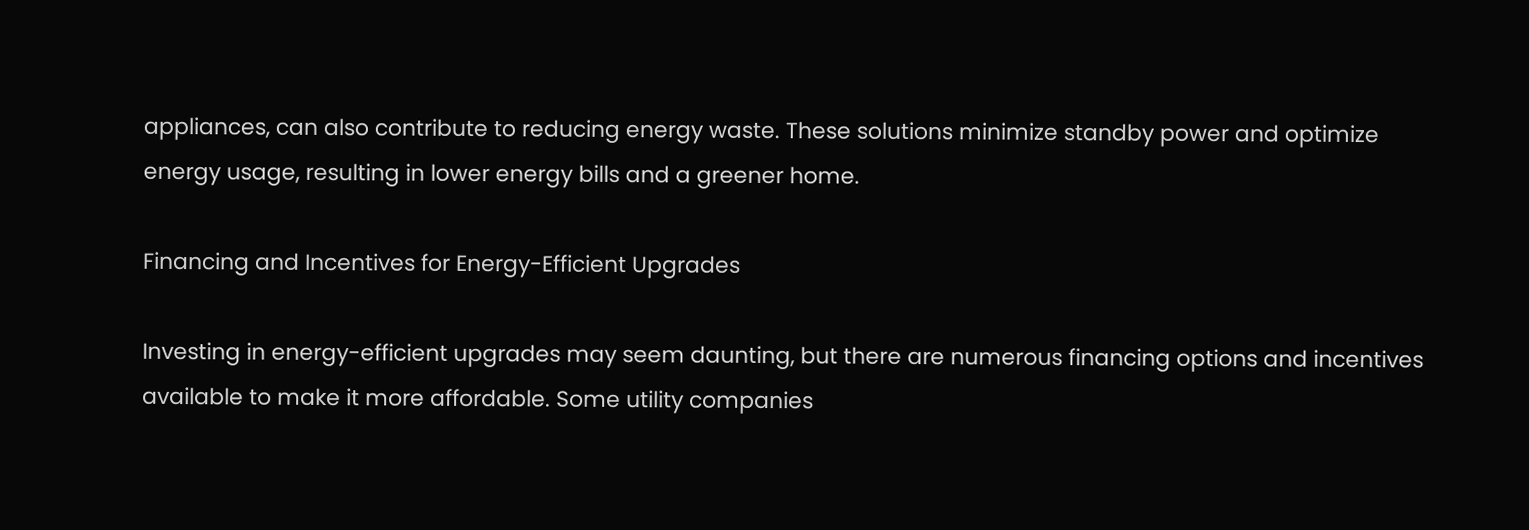appliances, can also contribute to reducing energy waste. These solutions minimize standby power and optimize energy usage, resulting in lower energy bills and a greener home.

Financing and Incentives for Energy-Efficient Upgrades

Investing in energy-efficient upgrades may seem daunting, but there are numerous financing options and incentives available to make it more affordable. Some utility companies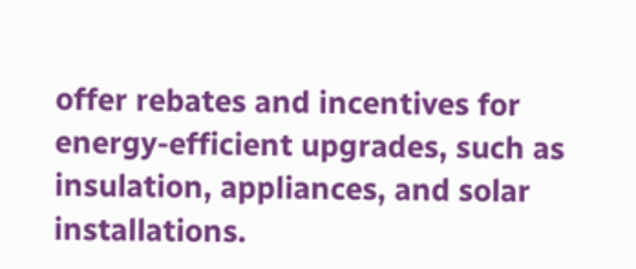offer rebates and incentives for energy-efficient upgrades, such as insulation, appliances, and solar installations.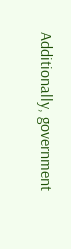Additionally, government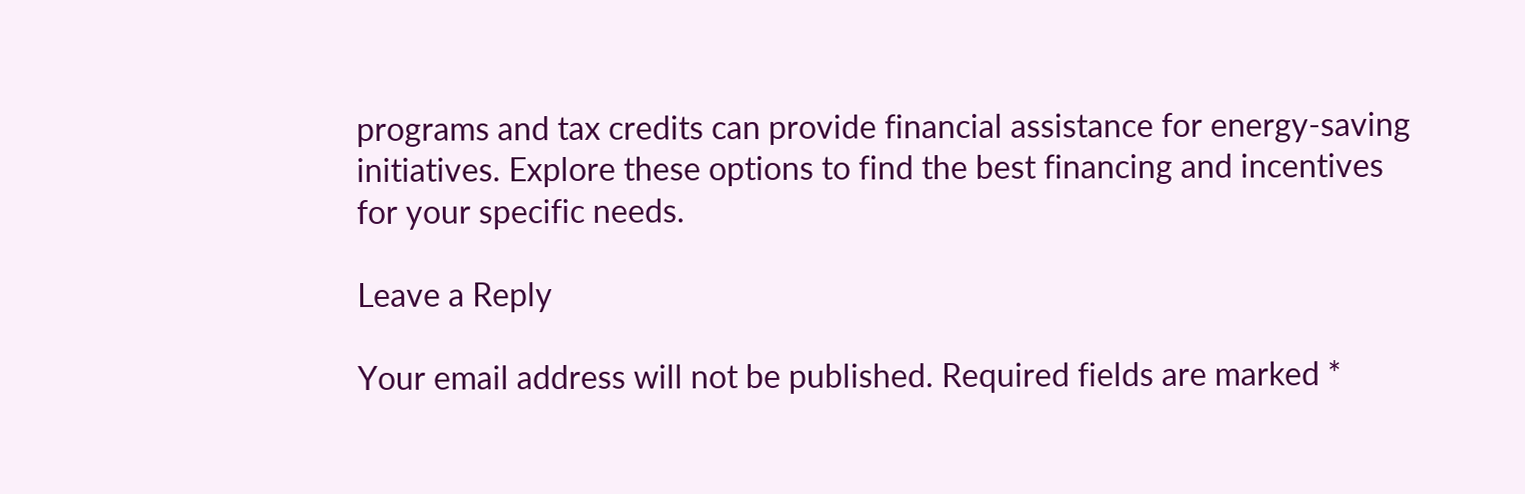programs and tax credits can provide financial assistance for energy-saving initiatives. Explore these options to find the best financing and incentives for your specific needs.

Leave a Reply

Your email address will not be published. Required fields are marked *